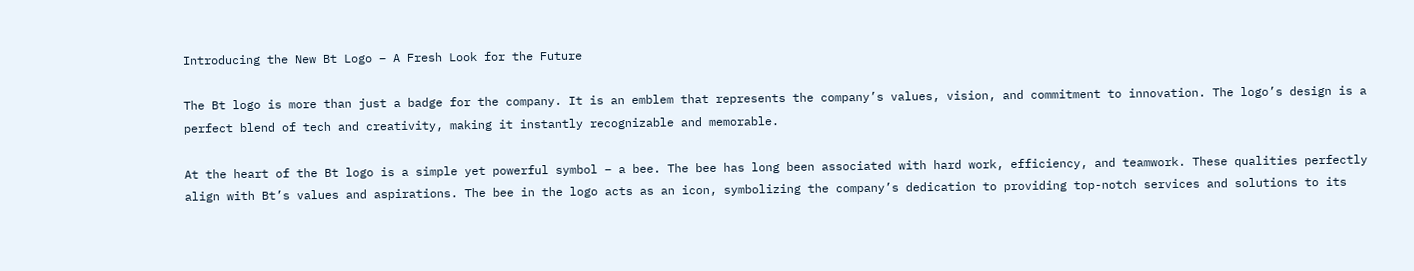Introducing the New Bt Logo – A Fresh Look for the Future

The Bt logo is more than just a badge for the company. It is an emblem that represents the company’s values, vision, and commitment to innovation. The logo’s design is a perfect blend of tech and creativity, making it instantly recognizable and memorable.

At the heart of the Bt logo is a simple yet powerful symbol – a bee. The bee has long been associated with hard work, efficiency, and teamwork. These qualities perfectly align with Bt’s values and aspirations. The bee in the logo acts as an icon, symbolizing the company’s dedication to providing top-notch services and solutions to its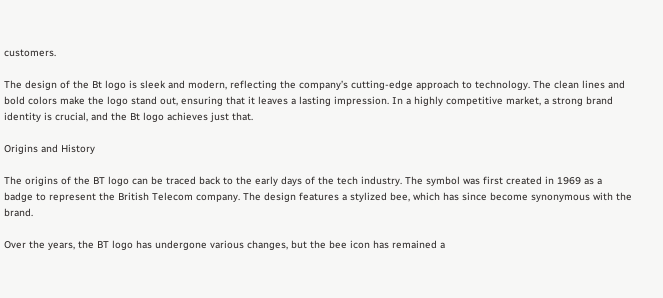customers.

The design of the Bt logo is sleek and modern, reflecting the company’s cutting-edge approach to technology. The clean lines and bold colors make the logo stand out, ensuring that it leaves a lasting impression. In a highly competitive market, a strong brand identity is crucial, and the Bt logo achieves just that.

Origins and History

The origins of the BT logo can be traced back to the early days of the tech industry. The symbol was first created in 1969 as a badge to represent the British Telecom company. The design features a stylized bee, which has since become synonymous with the brand.

Over the years, the BT logo has undergone various changes, but the bee icon has remained a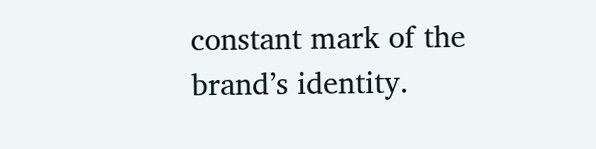constant mark of the brand’s identity.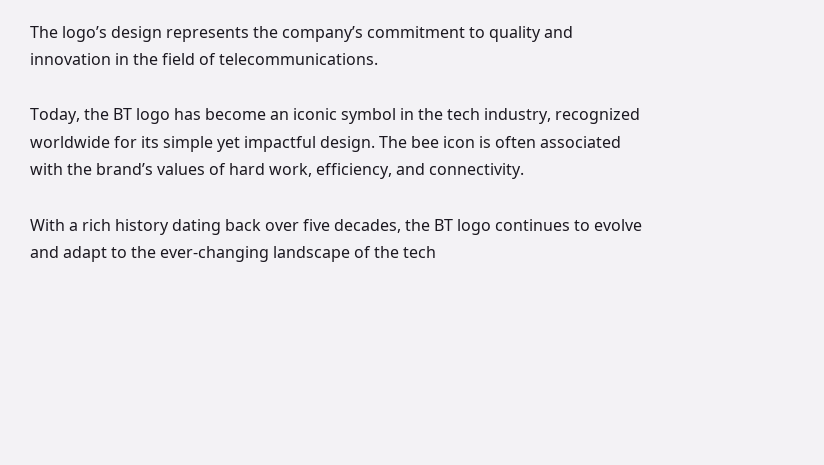The logo’s design represents the company’s commitment to quality and innovation in the field of telecommunications.

Today, the BT logo has become an iconic symbol in the tech industry, recognized worldwide for its simple yet impactful design. The bee icon is often associated with the brand’s values of hard work, efficiency, and connectivity.

With a rich history dating back over five decades, the BT logo continues to evolve and adapt to the ever-changing landscape of the tech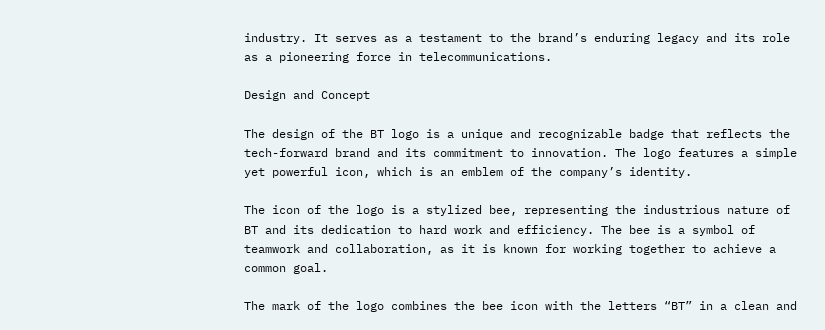industry. It serves as a testament to the brand’s enduring legacy and its role as a pioneering force in telecommunications.

Design and Concept

The design of the BT logo is a unique and recognizable badge that reflects the tech-forward brand and its commitment to innovation. The logo features a simple yet powerful icon, which is an emblem of the company’s identity.

The icon of the logo is a stylized bee, representing the industrious nature of BT and its dedication to hard work and efficiency. The bee is a symbol of teamwork and collaboration, as it is known for working together to achieve a common goal.

The mark of the logo combines the bee icon with the letters “BT” in a clean and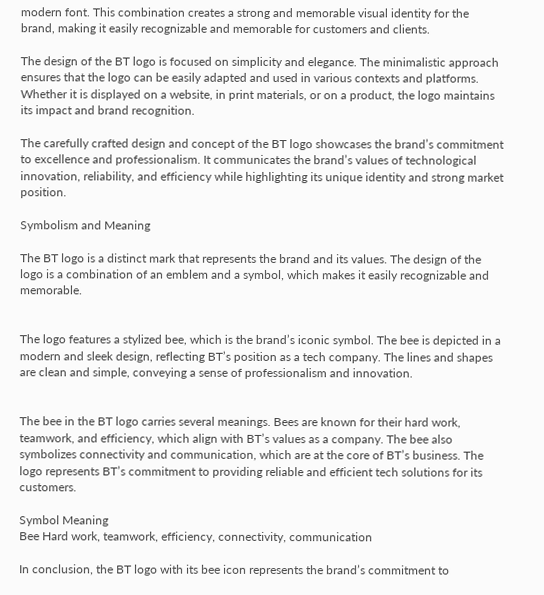modern font. This combination creates a strong and memorable visual identity for the brand, making it easily recognizable and memorable for customers and clients.

The design of the BT logo is focused on simplicity and elegance. The minimalistic approach ensures that the logo can be easily adapted and used in various contexts and platforms. Whether it is displayed on a website, in print materials, or on a product, the logo maintains its impact and brand recognition.

The carefully crafted design and concept of the BT logo showcases the brand’s commitment to excellence and professionalism. It communicates the brand’s values of technological innovation, reliability, and efficiency while highlighting its unique identity and strong market position.

Symbolism and Meaning

The BT logo is a distinct mark that represents the brand and its values. The design of the logo is a combination of an emblem and a symbol, which makes it easily recognizable and memorable.


The logo features a stylized bee, which is the brand’s iconic symbol. The bee is depicted in a modern and sleek design, reflecting BT’s position as a tech company. The lines and shapes are clean and simple, conveying a sense of professionalism and innovation.


The bee in the BT logo carries several meanings. Bees are known for their hard work, teamwork, and efficiency, which align with BT’s values as a company. The bee also symbolizes connectivity and communication, which are at the core of BT’s business. The logo represents BT’s commitment to providing reliable and efficient tech solutions for its customers.

Symbol Meaning
Bee Hard work, teamwork, efficiency, connectivity, communication

In conclusion, the BT logo with its bee icon represents the brand’s commitment to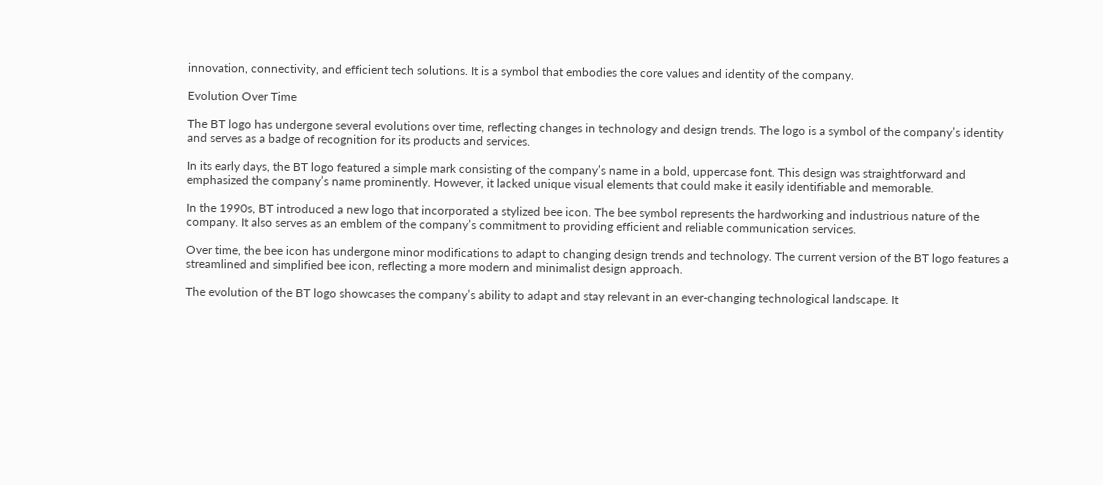innovation, connectivity, and efficient tech solutions. It is a symbol that embodies the core values and identity of the company.

Evolution Over Time

The BT logo has undergone several evolutions over time, reflecting changes in technology and design trends. The logo is a symbol of the company’s identity and serves as a badge of recognition for its products and services.

In its early days, the BT logo featured a simple mark consisting of the company’s name in a bold, uppercase font. This design was straightforward and emphasized the company’s name prominently. However, it lacked unique visual elements that could make it easily identifiable and memorable.

In the 1990s, BT introduced a new logo that incorporated a stylized bee icon. The bee symbol represents the hardworking and industrious nature of the company. It also serves as an emblem of the company’s commitment to providing efficient and reliable communication services.

Over time, the bee icon has undergone minor modifications to adapt to changing design trends and technology. The current version of the BT logo features a streamlined and simplified bee icon, reflecting a more modern and minimalist design approach.

The evolution of the BT logo showcases the company’s ability to adapt and stay relevant in an ever-changing technological landscape. It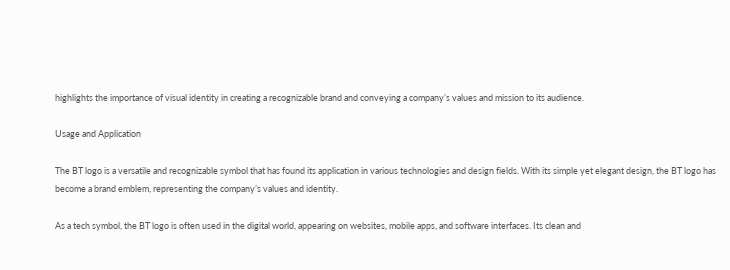highlights the importance of visual identity in creating a recognizable brand and conveying a company’s values and mission to its audience.

Usage and Application

The BT logo is a versatile and recognizable symbol that has found its application in various technologies and design fields. With its simple yet elegant design, the BT logo has become a brand emblem, representing the company’s values and identity.

As a tech symbol, the BT logo is often used in the digital world, appearing on websites, mobile apps, and software interfaces. Its clean and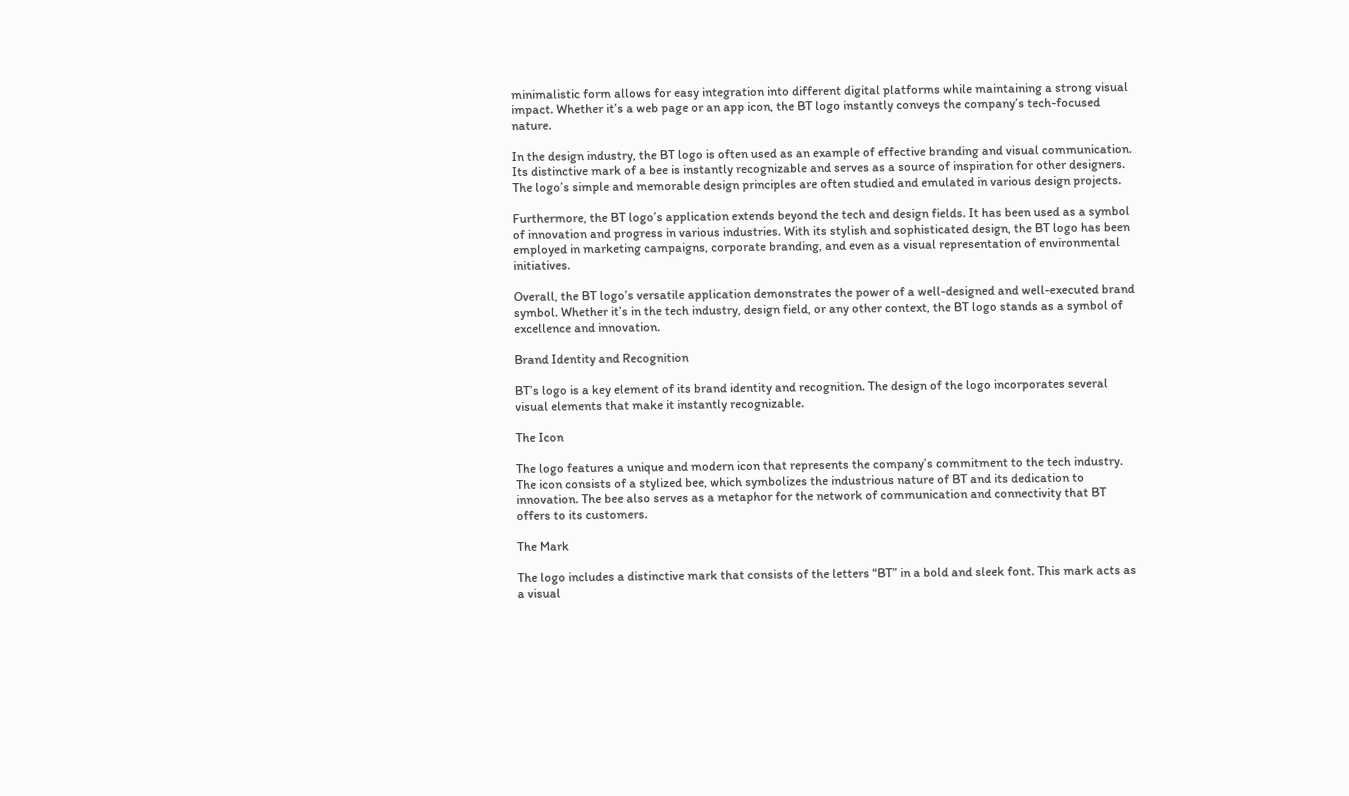minimalistic form allows for easy integration into different digital platforms while maintaining a strong visual impact. Whether it’s a web page or an app icon, the BT logo instantly conveys the company’s tech-focused nature.

In the design industry, the BT logo is often used as an example of effective branding and visual communication. Its distinctive mark of a bee is instantly recognizable and serves as a source of inspiration for other designers. The logo’s simple and memorable design principles are often studied and emulated in various design projects.

Furthermore, the BT logo’s application extends beyond the tech and design fields. It has been used as a symbol of innovation and progress in various industries. With its stylish and sophisticated design, the BT logo has been employed in marketing campaigns, corporate branding, and even as a visual representation of environmental initiatives.

Overall, the BT logo’s versatile application demonstrates the power of a well-designed and well-executed brand symbol. Whether it’s in the tech industry, design field, or any other context, the BT logo stands as a symbol of excellence and innovation.

Brand Identity and Recognition

BT’s logo is a key element of its brand identity and recognition. The design of the logo incorporates several visual elements that make it instantly recognizable.

The Icon

The logo features a unique and modern icon that represents the company’s commitment to the tech industry. The icon consists of a stylized bee, which symbolizes the industrious nature of BT and its dedication to innovation. The bee also serves as a metaphor for the network of communication and connectivity that BT offers to its customers.

The Mark

The logo includes a distinctive mark that consists of the letters “BT” in a bold and sleek font. This mark acts as a visual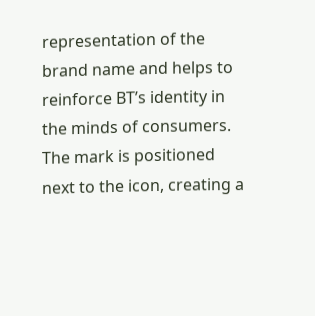representation of the brand name and helps to reinforce BT’s identity in the minds of consumers. The mark is positioned next to the icon, creating a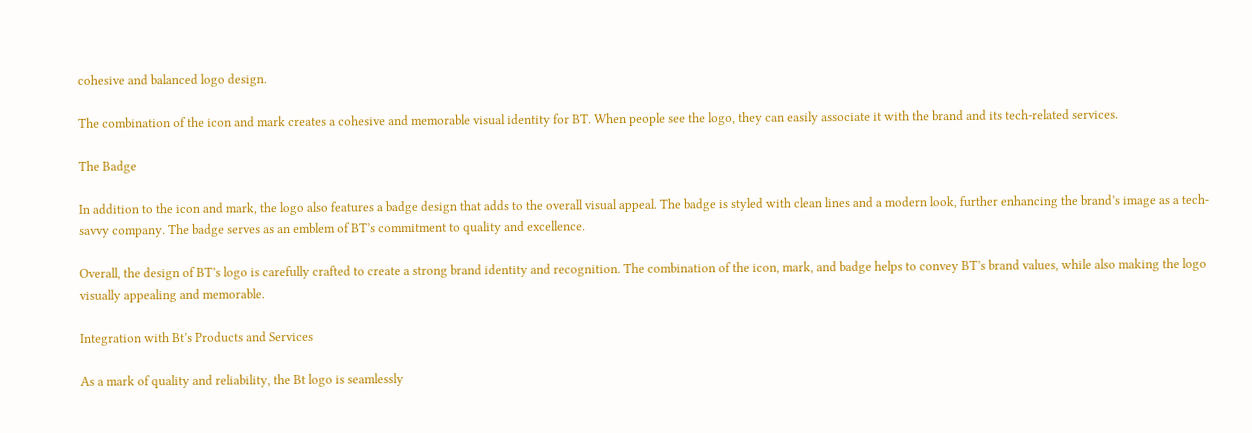cohesive and balanced logo design.

The combination of the icon and mark creates a cohesive and memorable visual identity for BT. When people see the logo, they can easily associate it with the brand and its tech-related services.

The Badge

In addition to the icon and mark, the logo also features a badge design that adds to the overall visual appeal. The badge is styled with clean lines and a modern look, further enhancing the brand’s image as a tech-savvy company. The badge serves as an emblem of BT’s commitment to quality and excellence.

Overall, the design of BT’s logo is carefully crafted to create a strong brand identity and recognition. The combination of the icon, mark, and badge helps to convey BT’s brand values, while also making the logo visually appealing and memorable.

Integration with Bt’s Products and Services

As a mark of quality and reliability, the Bt logo is seamlessly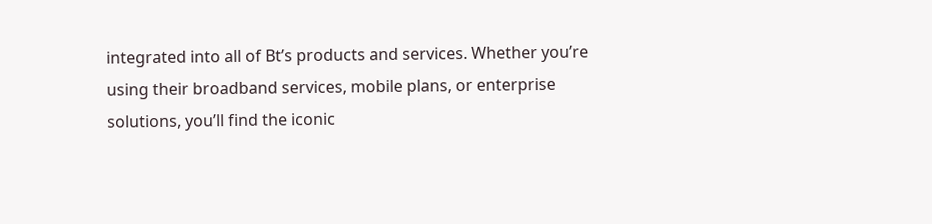integrated into all of Bt’s products and services. Whether you’re using their broadband services, mobile plans, or enterprise solutions, you’ll find the iconic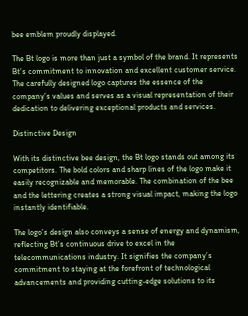bee emblem proudly displayed.

The Bt logo is more than just a symbol of the brand. It represents Bt’s commitment to innovation and excellent customer service. The carefully designed logo captures the essence of the company’s values and serves as a visual representation of their dedication to delivering exceptional products and services.

Distinctive Design

With its distinctive bee design, the Bt logo stands out among its competitors. The bold colors and sharp lines of the logo make it easily recognizable and memorable. The combination of the bee and the lettering creates a strong visual impact, making the logo instantly identifiable.

The logo’s design also conveys a sense of energy and dynamism, reflecting Bt’s continuous drive to excel in the telecommunications industry. It signifies the company’s commitment to staying at the forefront of technological advancements and providing cutting-edge solutions to its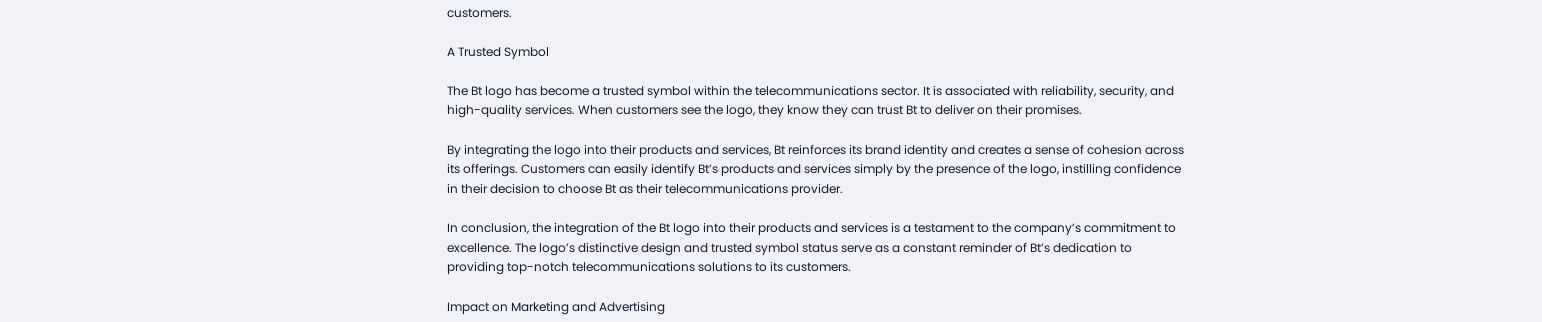customers.

A Trusted Symbol

The Bt logo has become a trusted symbol within the telecommunications sector. It is associated with reliability, security, and high-quality services. When customers see the logo, they know they can trust Bt to deliver on their promises.

By integrating the logo into their products and services, Bt reinforces its brand identity and creates a sense of cohesion across its offerings. Customers can easily identify Bt’s products and services simply by the presence of the logo, instilling confidence in their decision to choose Bt as their telecommunications provider.

In conclusion, the integration of the Bt logo into their products and services is a testament to the company’s commitment to excellence. The logo’s distinctive design and trusted symbol status serve as a constant reminder of Bt’s dedication to providing top-notch telecommunications solutions to its customers.

Impact on Marketing and Advertising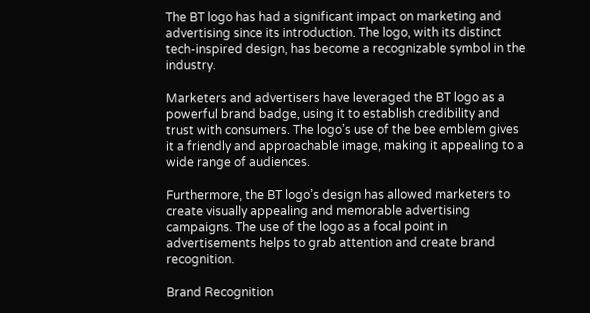The BT logo has had a significant impact on marketing and advertising since its introduction. The logo, with its distinct tech-inspired design, has become a recognizable symbol in the industry.

Marketers and advertisers have leveraged the BT logo as a powerful brand badge, using it to establish credibility and trust with consumers. The logo’s use of the bee emblem gives it a friendly and approachable image, making it appealing to a wide range of audiences.

Furthermore, the BT logo’s design has allowed marketers to create visually appealing and memorable advertising campaigns. The use of the logo as a focal point in advertisements helps to grab attention and create brand recognition.

Brand Recognition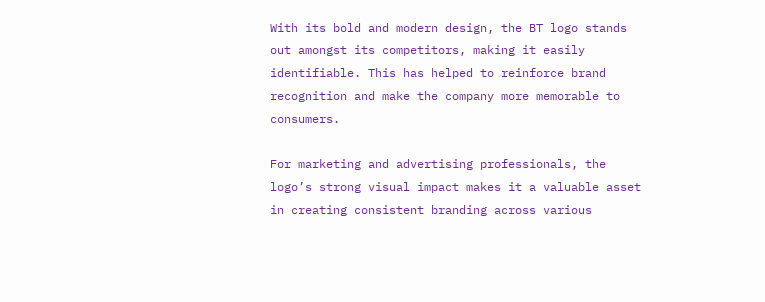With its bold and modern design, the BT logo stands out amongst its competitors, making it easily identifiable. This has helped to reinforce brand recognition and make the company more memorable to consumers.

For marketing and advertising professionals, the logo’s strong visual impact makes it a valuable asset in creating consistent branding across various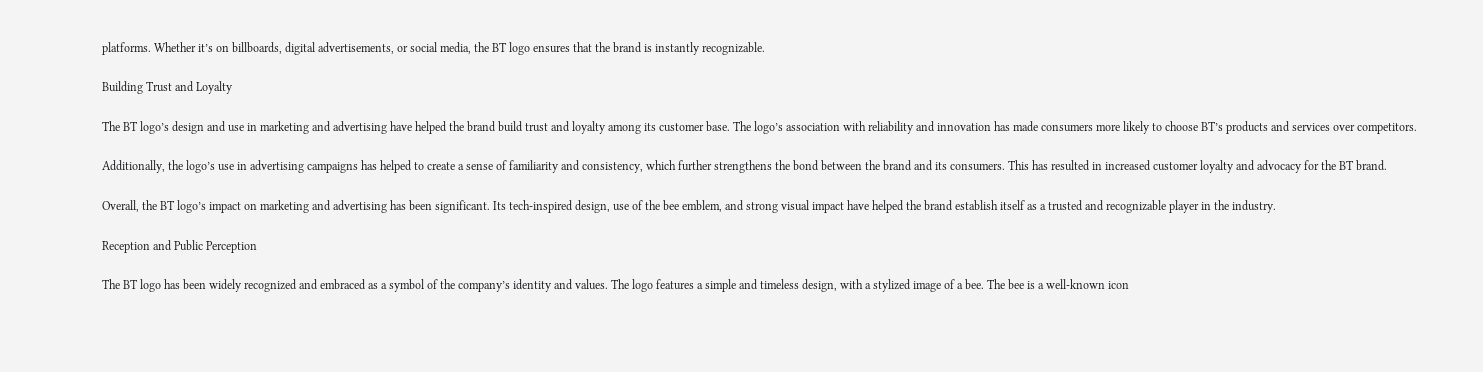platforms. Whether it’s on billboards, digital advertisements, or social media, the BT logo ensures that the brand is instantly recognizable.

Building Trust and Loyalty

The BT logo’s design and use in marketing and advertising have helped the brand build trust and loyalty among its customer base. The logo’s association with reliability and innovation has made consumers more likely to choose BT’s products and services over competitors.

Additionally, the logo’s use in advertising campaigns has helped to create a sense of familiarity and consistency, which further strengthens the bond between the brand and its consumers. This has resulted in increased customer loyalty and advocacy for the BT brand.

Overall, the BT logo’s impact on marketing and advertising has been significant. Its tech-inspired design, use of the bee emblem, and strong visual impact have helped the brand establish itself as a trusted and recognizable player in the industry.

Reception and Public Perception

The BT logo has been widely recognized and embraced as a symbol of the company’s identity and values. The logo features a simple and timeless design, with a stylized image of a bee. The bee is a well-known icon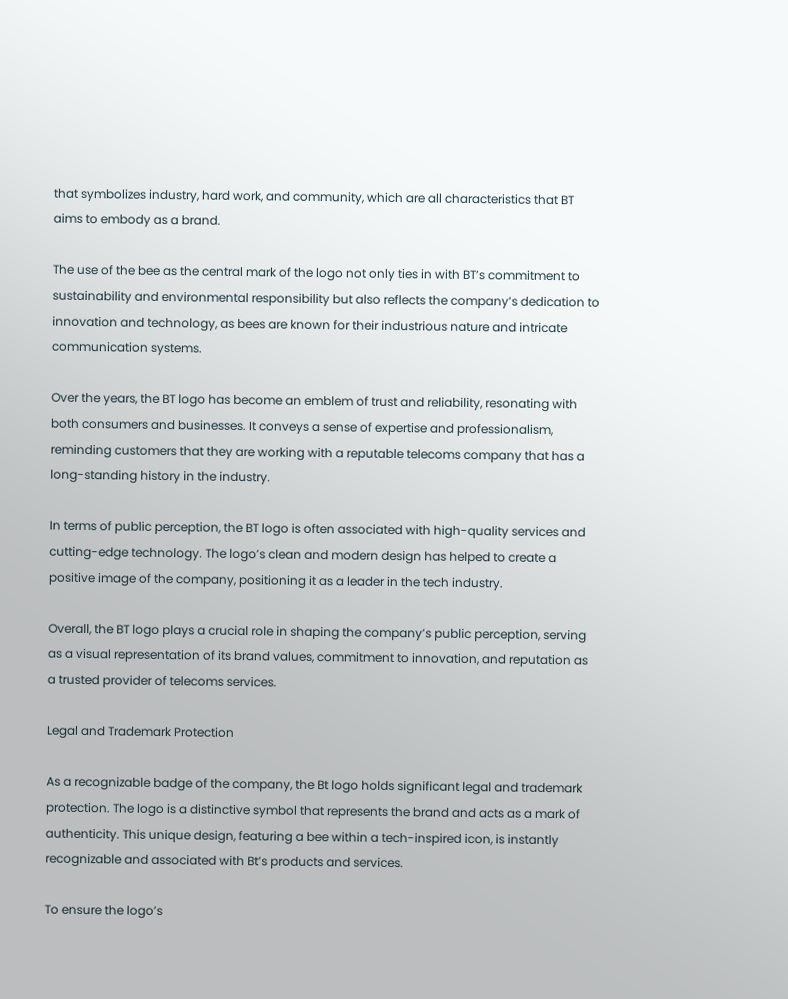that symbolizes industry, hard work, and community, which are all characteristics that BT aims to embody as a brand.

The use of the bee as the central mark of the logo not only ties in with BT’s commitment to sustainability and environmental responsibility but also reflects the company’s dedication to innovation and technology, as bees are known for their industrious nature and intricate communication systems.

Over the years, the BT logo has become an emblem of trust and reliability, resonating with both consumers and businesses. It conveys a sense of expertise and professionalism, reminding customers that they are working with a reputable telecoms company that has a long-standing history in the industry.

In terms of public perception, the BT logo is often associated with high-quality services and cutting-edge technology. The logo’s clean and modern design has helped to create a positive image of the company, positioning it as a leader in the tech industry.

Overall, the BT logo plays a crucial role in shaping the company’s public perception, serving as a visual representation of its brand values, commitment to innovation, and reputation as a trusted provider of telecoms services.

Legal and Trademark Protection

As a recognizable badge of the company, the Bt logo holds significant legal and trademark protection. The logo is a distinctive symbol that represents the brand and acts as a mark of authenticity. This unique design, featuring a bee within a tech-inspired icon, is instantly recognizable and associated with Bt’s products and services.

To ensure the logo’s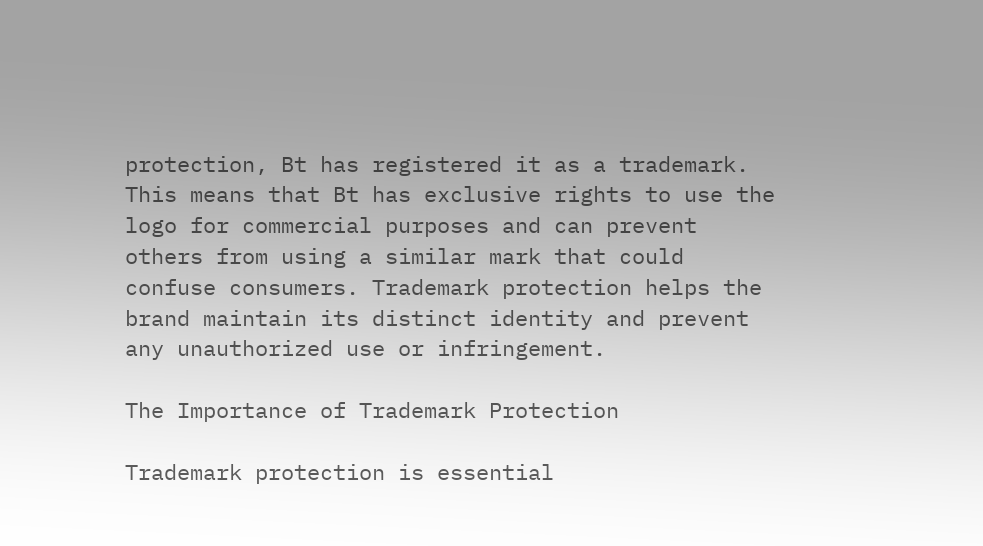protection, Bt has registered it as a trademark. This means that Bt has exclusive rights to use the logo for commercial purposes and can prevent others from using a similar mark that could confuse consumers. Trademark protection helps the brand maintain its distinct identity and prevent any unauthorized use or infringement.

The Importance of Trademark Protection

Trademark protection is essential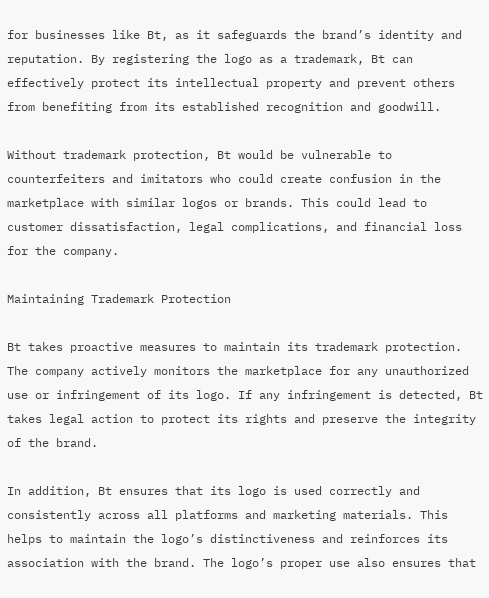for businesses like Bt, as it safeguards the brand’s identity and reputation. By registering the logo as a trademark, Bt can effectively protect its intellectual property and prevent others from benefiting from its established recognition and goodwill.

Without trademark protection, Bt would be vulnerable to counterfeiters and imitators who could create confusion in the marketplace with similar logos or brands. This could lead to customer dissatisfaction, legal complications, and financial loss for the company.

Maintaining Trademark Protection

Bt takes proactive measures to maintain its trademark protection. The company actively monitors the marketplace for any unauthorized use or infringement of its logo. If any infringement is detected, Bt takes legal action to protect its rights and preserve the integrity of the brand.

In addition, Bt ensures that its logo is used correctly and consistently across all platforms and marketing materials. This helps to maintain the logo’s distinctiveness and reinforces its association with the brand. The logo’s proper use also ensures that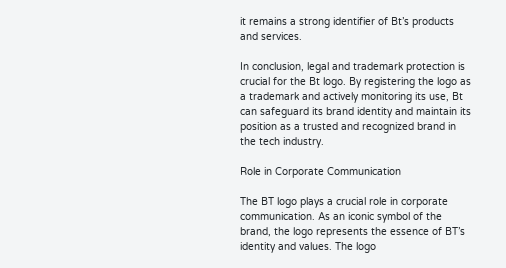it remains a strong identifier of Bt’s products and services.

In conclusion, legal and trademark protection is crucial for the Bt logo. By registering the logo as a trademark and actively monitoring its use, Bt can safeguard its brand identity and maintain its position as a trusted and recognized brand in the tech industry.

Role in Corporate Communication

The BT logo plays a crucial role in corporate communication. As an iconic symbol of the brand, the logo represents the essence of BT’s identity and values. The logo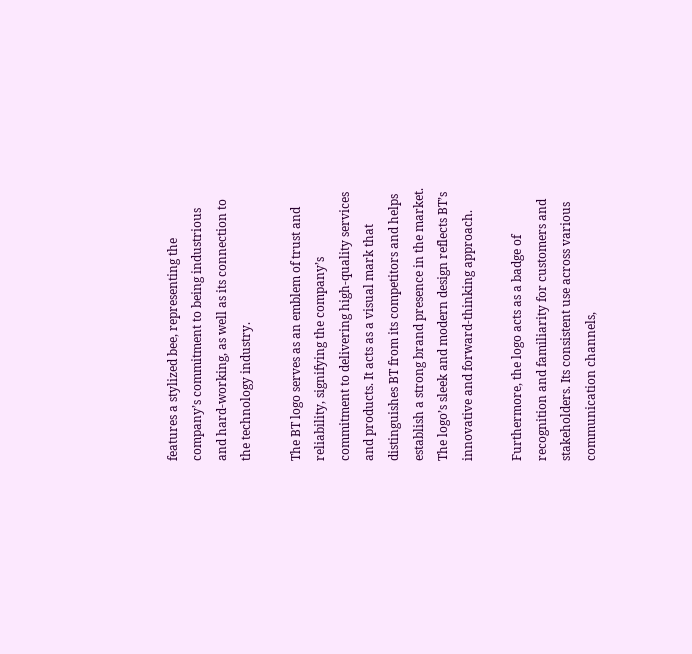features a stylized bee, representing the company’s commitment to being industrious and hard-working, as well as its connection to the technology industry.

The BT logo serves as an emblem of trust and reliability, signifying the company’s commitment to delivering high-quality services and products. It acts as a visual mark that distinguishes BT from its competitors and helps establish a strong brand presence in the market. The logo’s sleek and modern design reflects BT’s innovative and forward-thinking approach.

Furthermore, the logo acts as a badge of recognition and familiarity for customers and stakeholders. Its consistent use across various communication channels,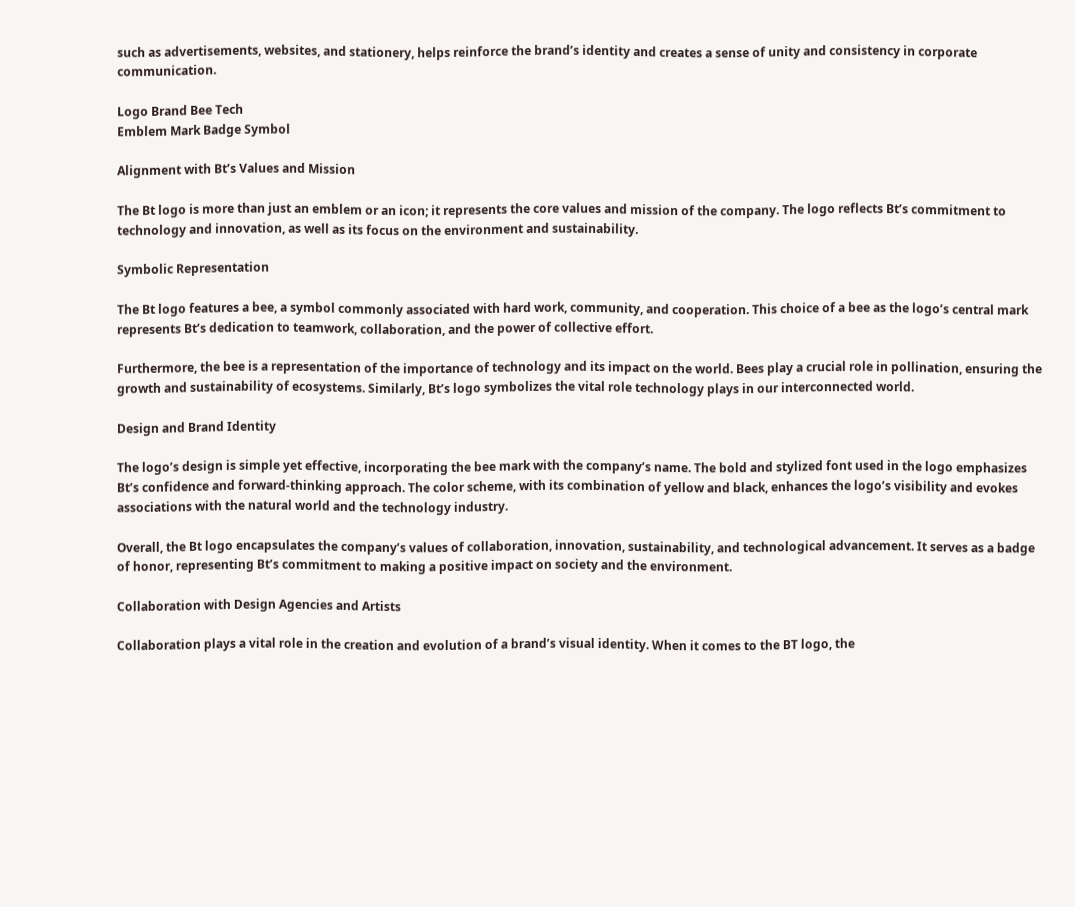such as advertisements, websites, and stationery, helps reinforce the brand’s identity and creates a sense of unity and consistency in corporate communication.

Logo Brand Bee Tech
Emblem Mark Badge Symbol

Alignment with Bt’s Values and Mission

The Bt logo is more than just an emblem or an icon; it represents the core values and mission of the company. The logo reflects Bt’s commitment to technology and innovation, as well as its focus on the environment and sustainability.

Symbolic Representation

The Bt logo features a bee, a symbol commonly associated with hard work, community, and cooperation. This choice of a bee as the logo’s central mark represents Bt’s dedication to teamwork, collaboration, and the power of collective effort.

Furthermore, the bee is a representation of the importance of technology and its impact on the world. Bees play a crucial role in pollination, ensuring the growth and sustainability of ecosystems. Similarly, Bt’s logo symbolizes the vital role technology plays in our interconnected world.

Design and Brand Identity

The logo’s design is simple yet effective, incorporating the bee mark with the company’s name. The bold and stylized font used in the logo emphasizes Bt’s confidence and forward-thinking approach. The color scheme, with its combination of yellow and black, enhances the logo’s visibility and evokes associations with the natural world and the technology industry.

Overall, the Bt logo encapsulates the company’s values of collaboration, innovation, sustainability, and technological advancement. It serves as a badge of honor, representing Bt’s commitment to making a positive impact on society and the environment.

Collaboration with Design Agencies and Artists

Collaboration plays a vital role in the creation and evolution of a brand’s visual identity. When it comes to the BT logo, the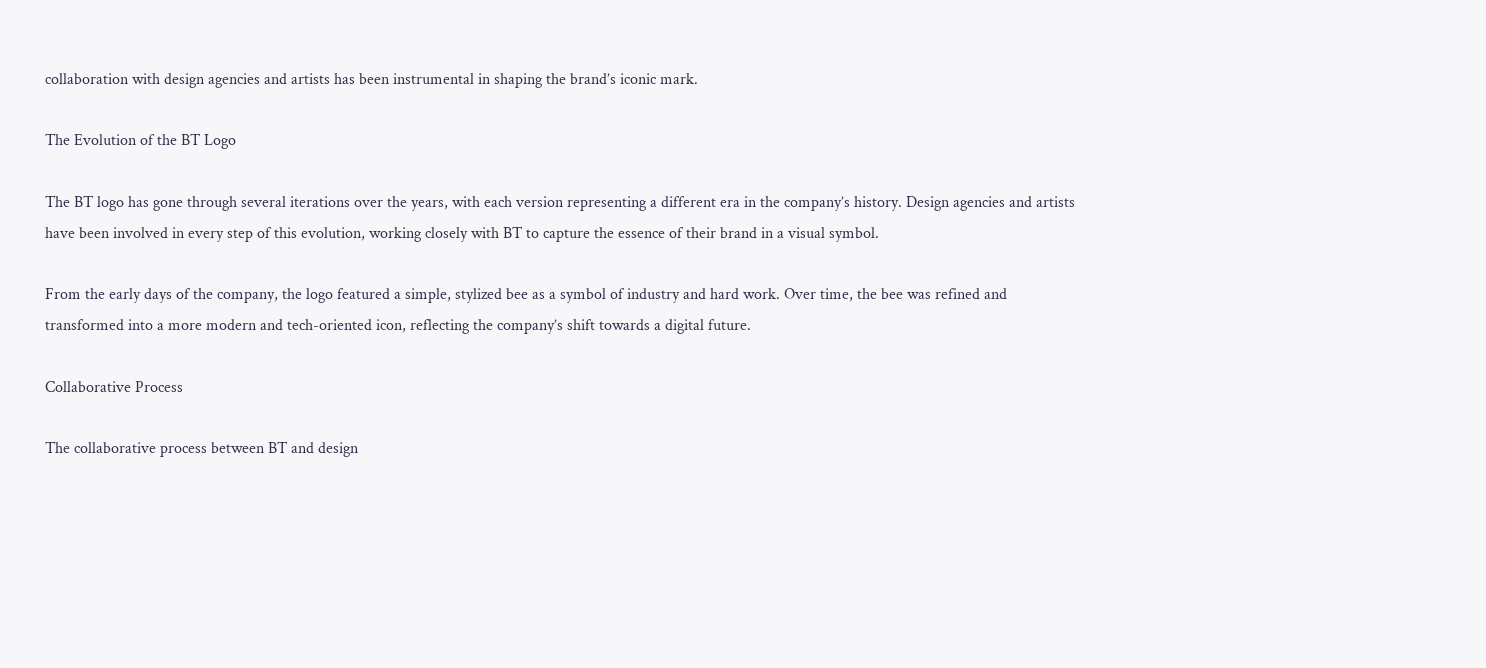collaboration with design agencies and artists has been instrumental in shaping the brand’s iconic mark.

The Evolution of the BT Logo

The BT logo has gone through several iterations over the years, with each version representing a different era in the company’s history. Design agencies and artists have been involved in every step of this evolution, working closely with BT to capture the essence of their brand in a visual symbol.

From the early days of the company, the logo featured a simple, stylized bee as a symbol of industry and hard work. Over time, the bee was refined and transformed into a more modern and tech-oriented icon, reflecting the company’s shift towards a digital future.

Collaborative Process

The collaborative process between BT and design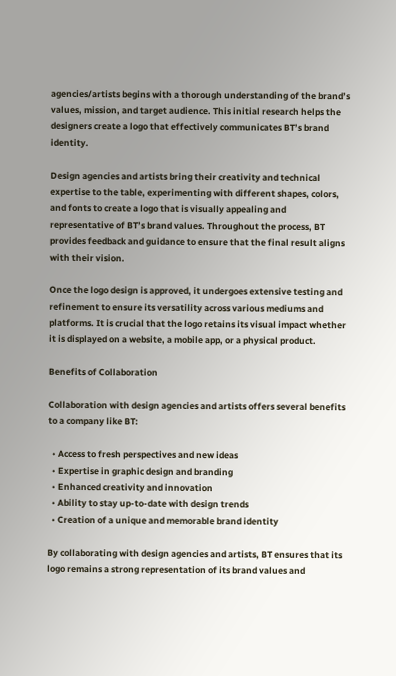agencies/artists begins with a thorough understanding of the brand’s values, mission, and target audience. This initial research helps the designers create a logo that effectively communicates BT’s brand identity.

Design agencies and artists bring their creativity and technical expertise to the table, experimenting with different shapes, colors, and fonts to create a logo that is visually appealing and representative of BT’s brand values. Throughout the process, BT provides feedback and guidance to ensure that the final result aligns with their vision.

Once the logo design is approved, it undergoes extensive testing and refinement to ensure its versatility across various mediums and platforms. It is crucial that the logo retains its visual impact whether it is displayed on a website, a mobile app, or a physical product.

Benefits of Collaboration

Collaboration with design agencies and artists offers several benefits to a company like BT:

  • Access to fresh perspectives and new ideas
  • Expertise in graphic design and branding
  • Enhanced creativity and innovation
  • Ability to stay up-to-date with design trends
  • Creation of a unique and memorable brand identity

By collaborating with design agencies and artists, BT ensures that its logo remains a strong representation of its brand values and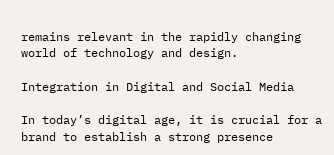remains relevant in the rapidly changing world of technology and design.

Integration in Digital and Social Media

In today’s digital age, it is crucial for a brand to establish a strong presence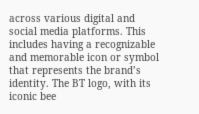across various digital and social media platforms. This includes having a recognizable and memorable icon or symbol that represents the brand’s identity. The BT logo, with its iconic bee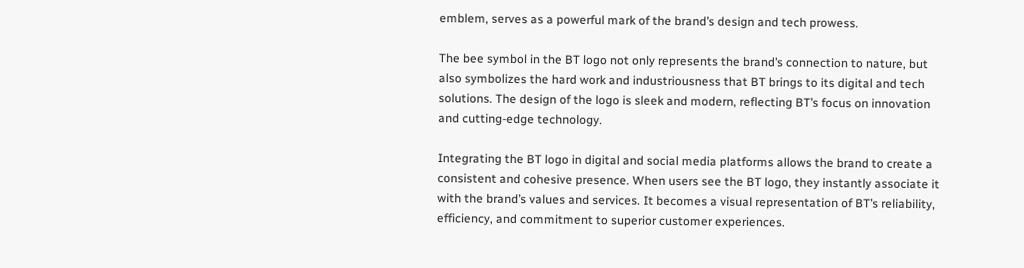emblem, serves as a powerful mark of the brand’s design and tech prowess.

The bee symbol in the BT logo not only represents the brand’s connection to nature, but also symbolizes the hard work and industriousness that BT brings to its digital and tech solutions. The design of the logo is sleek and modern, reflecting BT’s focus on innovation and cutting-edge technology.

Integrating the BT logo in digital and social media platforms allows the brand to create a consistent and cohesive presence. When users see the BT logo, they instantly associate it with the brand’s values and services. It becomes a visual representation of BT’s reliability, efficiency, and commitment to superior customer experiences.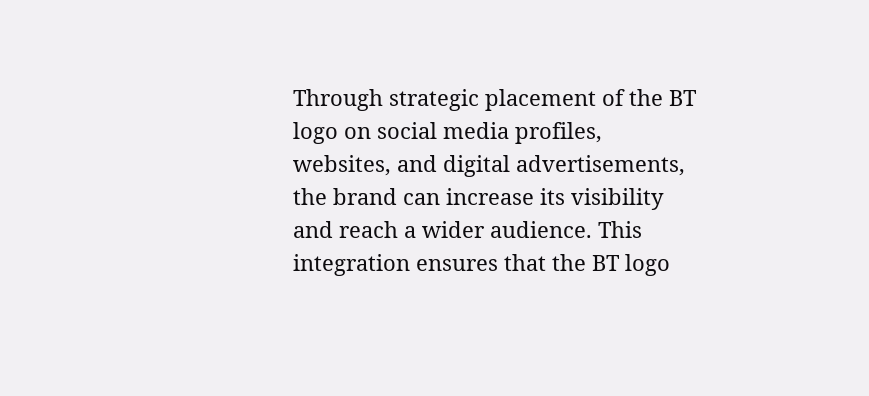Through strategic placement of the BT logo on social media profiles, websites, and digital advertisements, the brand can increase its visibility and reach a wider audience. This integration ensures that the BT logo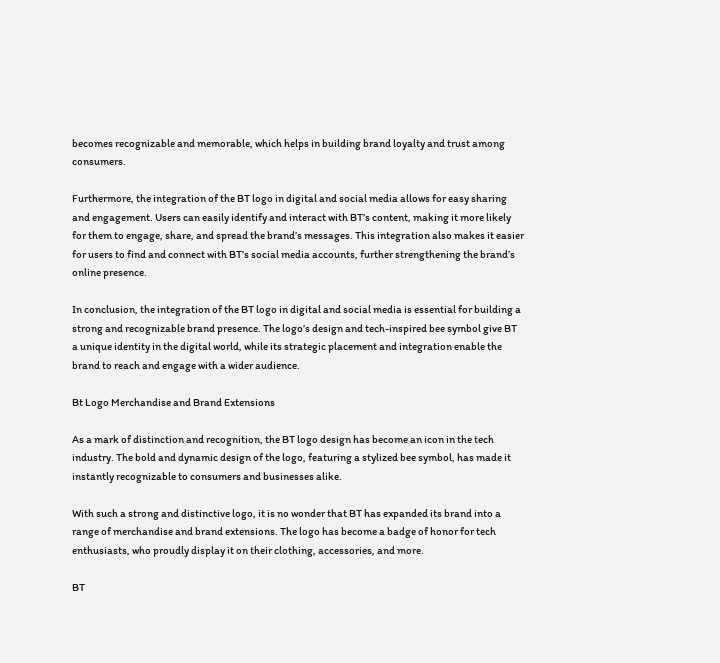becomes recognizable and memorable, which helps in building brand loyalty and trust among consumers.

Furthermore, the integration of the BT logo in digital and social media allows for easy sharing and engagement. Users can easily identify and interact with BT’s content, making it more likely for them to engage, share, and spread the brand’s messages. This integration also makes it easier for users to find and connect with BT’s social media accounts, further strengthening the brand’s online presence.

In conclusion, the integration of the BT logo in digital and social media is essential for building a strong and recognizable brand presence. The logo’s design and tech-inspired bee symbol give BT a unique identity in the digital world, while its strategic placement and integration enable the brand to reach and engage with a wider audience.

Bt Logo Merchandise and Brand Extensions

As a mark of distinction and recognition, the BT logo design has become an icon in the tech industry. The bold and dynamic design of the logo, featuring a stylized bee symbol, has made it instantly recognizable to consumers and businesses alike.

With such a strong and distinctive logo, it is no wonder that BT has expanded its brand into a range of merchandise and brand extensions. The logo has become a badge of honor for tech enthusiasts, who proudly display it on their clothing, accessories, and more.

BT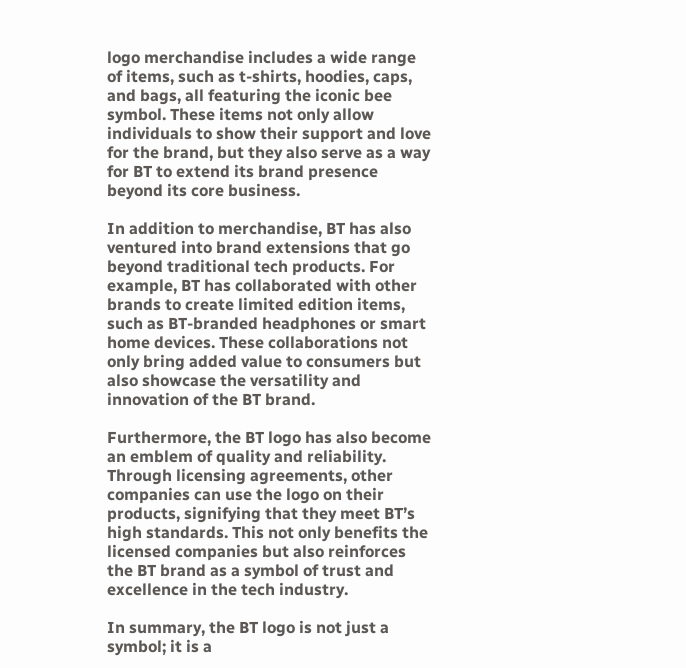logo merchandise includes a wide range of items, such as t-shirts, hoodies, caps, and bags, all featuring the iconic bee symbol. These items not only allow individuals to show their support and love for the brand, but they also serve as a way for BT to extend its brand presence beyond its core business.

In addition to merchandise, BT has also ventured into brand extensions that go beyond traditional tech products. For example, BT has collaborated with other brands to create limited edition items, such as BT-branded headphones or smart home devices. These collaborations not only bring added value to consumers but also showcase the versatility and innovation of the BT brand.

Furthermore, the BT logo has also become an emblem of quality and reliability. Through licensing agreements, other companies can use the logo on their products, signifying that they meet BT’s high standards. This not only benefits the licensed companies but also reinforces the BT brand as a symbol of trust and excellence in the tech industry.

In summary, the BT logo is not just a symbol; it is a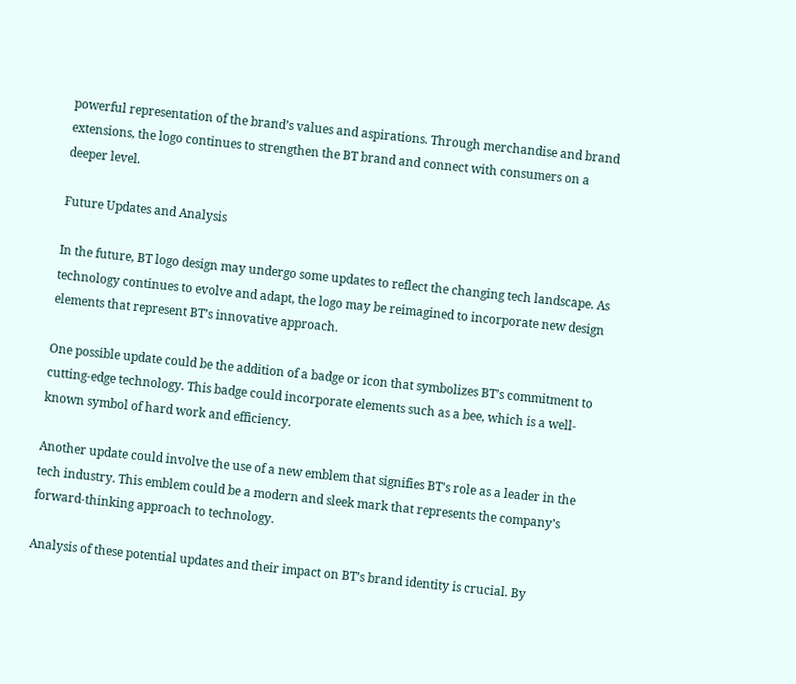powerful representation of the brand’s values and aspirations. Through merchandise and brand extensions, the logo continues to strengthen the BT brand and connect with consumers on a deeper level.

Future Updates and Analysis

In the future, BT logo design may undergo some updates to reflect the changing tech landscape. As technology continues to evolve and adapt, the logo may be reimagined to incorporate new design elements that represent BT’s innovative approach.

One possible update could be the addition of a badge or icon that symbolizes BT’s commitment to cutting-edge technology. This badge could incorporate elements such as a bee, which is a well-known symbol of hard work and efficiency.

Another update could involve the use of a new emblem that signifies BT’s role as a leader in the tech industry. This emblem could be a modern and sleek mark that represents the company’s forward-thinking approach to technology.

Analysis of these potential updates and their impact on BT’s brand identity is crucial. By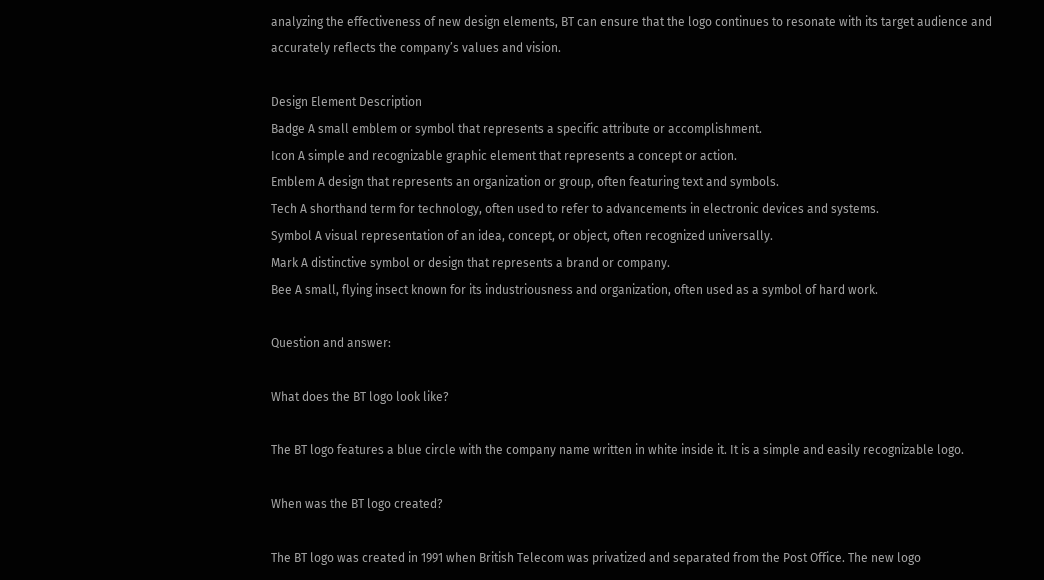analyzing the effectiveness of new design elements, BT can ensure that the logo continues to resonate with its target audience and accurately reflects the company’s values and vision.

Design Element Description
Badge A small emblem or symbol that represents a specific attribute or accomplishment.
Icon A simple and recognizable graphic element that represents a concept or action.
Emblem A design that represents an organization or group, often featuring text and symbols.
Tech A shorthand term for technology, often used to refer to advancements in electronic devices and systems.
Symbol A visual representation of an idea, concept, or object, often recognized universally.
Mark A distinctive symbol or design that represents a brand or company.
Bee A small, flying insect known for its industriousness and organization, often used as a symbol of hard work.

Question and answer:

What does the BT logo look like?

The BT logo features a blue circle with the company name written in white inside it. It is a simple and easily recognizable logo.

When was the BT logo created?

The BT logo was created in 1991 when British Telecom was privatized and separated from the Post Office. The new logo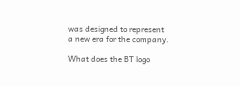was designed to represent a new era for the company.

What does the BT logo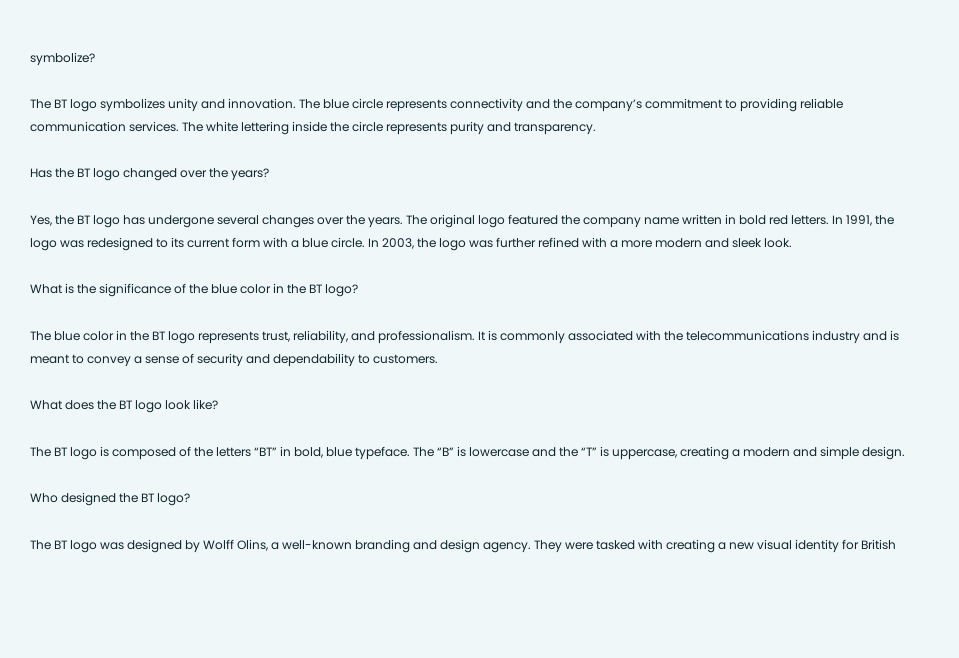symbolize?

The BT logo symbolizes unity and innovation. The blue circle represents connectivity and the company’s commitment to providing reliable communication services. The white lettering inside the circle represents purity and transparency.

Has the BT logo changed over the years?

Yes, the BT logo has undergone several changes over the years. The original logo featured the company name written in bold red letters. In 1991, the logo was redesigned to its current form with a blue circle. In 2003, the logo was further refined with a more modern and sleek look.

What is the significance of the blue color in the BT logo?

The blue color in the BT logo represents trust, reliability, and professionalism. It is commonly associated with the telecommunications industry and is meant to convey a sense of security and dependability to customers.

What does the BT logo look like?

The BT logo is composed of the letters “BT” in bold, blue typeface. The “B” is lowercase and the “T” is uppercase, creating a modern and simple design.

Who designed the BT logo?

The BT logo was designed by Wolff Olins, a well-known branding and design agency. They were tasked with creating a new visual identity for British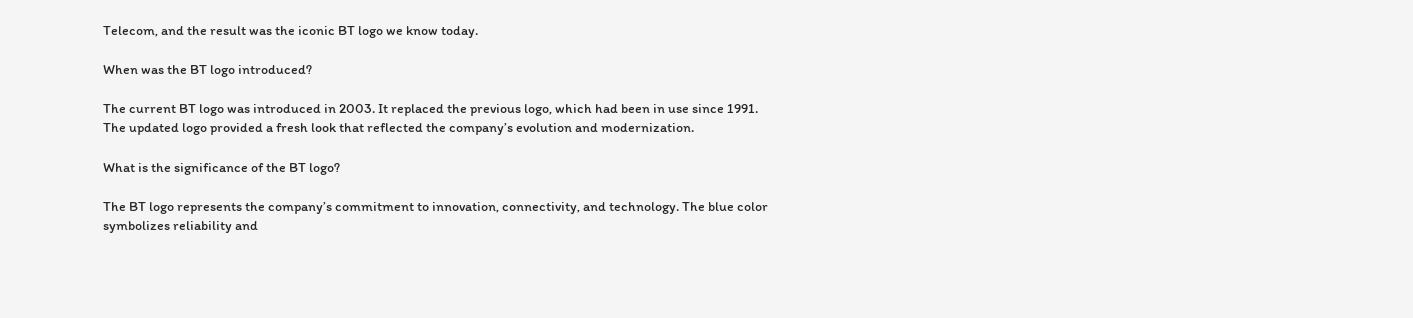Telecom, and the result was the iconic BT logo we know today.

When was the BT logo introduced?

The current BT logo was introduced in 2003. It replaced the previous logo, which had been in use since 1991. The updated logo provided a fresh look that reflected the company’s evolution and modernization.

What is the significance of the BT logo?

The BT logo represents the company’s commitment to innovation, connectivity, and technology. The blue color symbolizes reliability and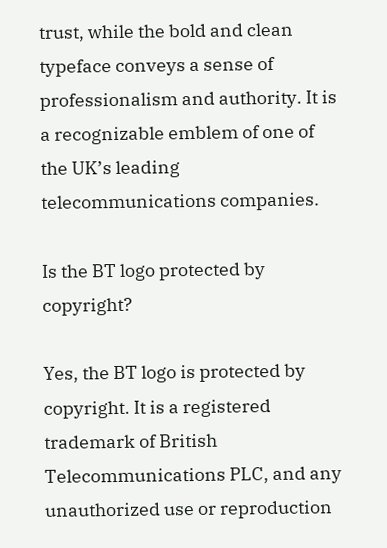trust, while the bold and clean typeface conveys a sense of professionalism and authority. It is a recognizable emblem of one of the UK’s leading telecommunications companies.

Is the BT logo protected by copyright?

Yes, the BT logo is protected by copyright. It is a registered trademark of British Telecommunications PLC, and any unauthorized use or reproduction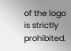of the logo is strictly prohibited.